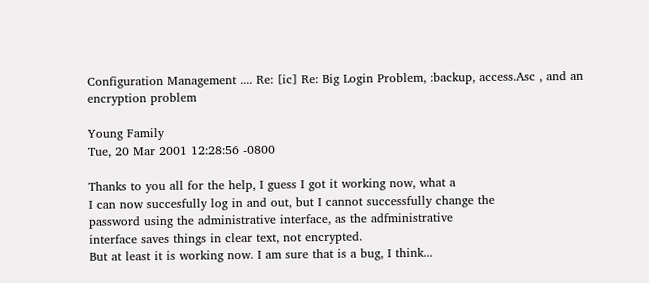Configuration Management .... Re: [ic] Re: Big Login Problem, :backup, access.Asc , and an encryption problem

Young Family
Tue, 20 Mar 2001 12:28:56 -0800

Thanks to you all for the help, I guess I got it working now, what a
I can now succesfully log in and out, but I cannot successfully change the
password using the administrative interface, as the adfministrative
interface saves things in clear text, not encrypted.
But at least it is working now. I am sure that is a bug, I think...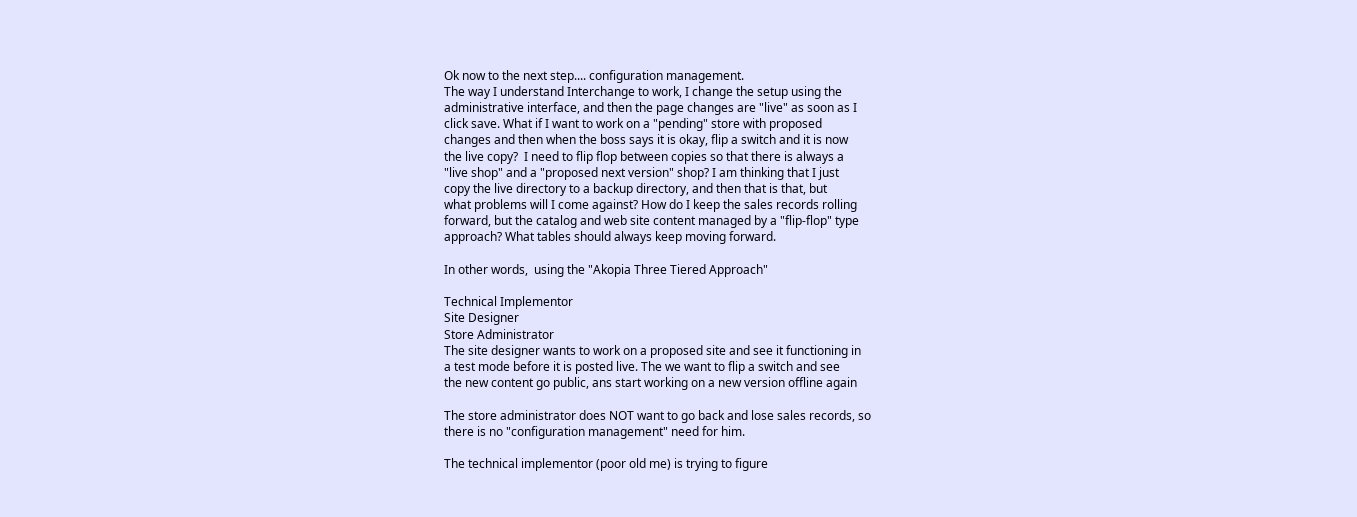Ok now to the next step.... configuration management.
The way I understand Interchange to work, I change the setup using the
administrative interface, and then the page changes are "live" as soon as I
click save. What if I want to work on a "pending" store with proposed
changes and then when the boss says it is okay, flip a switch and it is now
the live copy?  I need to flip flop between copies so that there is always a
"live shop" and a "proposed next version" shop? I am thinking that I just
copy the live directory to a backup directory, and then that is that, but
what problems will I come against? How do I keep the sales records rolling
forward, but the catalog and web site content managed by a "flip-flop" type
approach? What tables should always keep moving forward.

In other words,  using the "Akopia Three Tiered Approach"

Technical Implementor
Site Designer
Store Administrator
The site designer wants to work on a proposed site and see it functioning in
a test mode before it is posted live. The we want to flip a switch and see
the new content go public, ans start working on a new version offline again

The store administrator does NOT want to go back and lose sales records, so
there is no "configuration management" need for him.

The technical implementor (poor old me) is trying to figure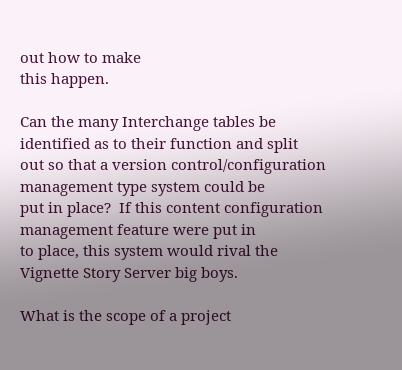out how to make
this happen.

Can the many Interchange tables be identified as to their function and split
out so that a version control/configuration management type system could be
put in place?  If this content configuration management feature were put in
to place, this system would rival the Vignette Story Server big boys.

What is the scope of a project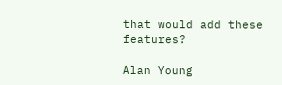that would add these features?

Alan Young